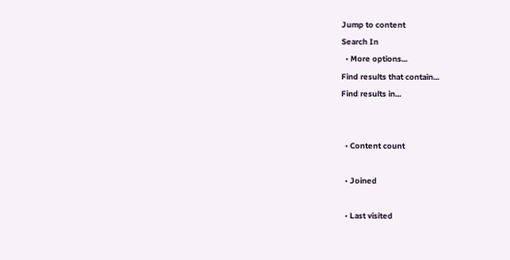Jump to content
Search In
  • More options...
Find results that contain...
Find results in...


  • Content count

  • Joined

  • Last visited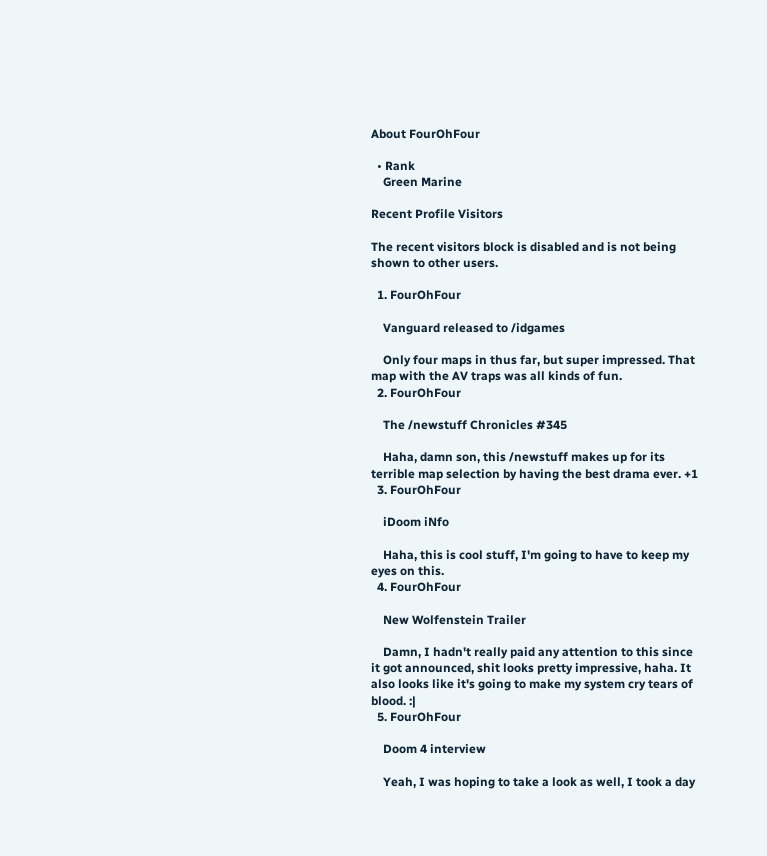About FourOhFour

  • Rank
    Green Marine

Recent Profile Visitors

The recent visitors block is disabled and is not being shown to other users.

  1. FourOhFour

    Vanguard released to /idgames

    Only four maps in thus far, but super impressed. That map with the AV traps was all kinds of fun.
  2. FourOhFour

    The /newstuff Chronicles #345

    Haha, damn son, this /newstuff makes up for its terrible map selection by having the best drama ever. +1
  3. FourOhFour

    iDoom iNfo

    Haha, this is cool stuff, I'm going to have to keep my eyes on this.
  4. FourOhFour

    New Wolfenstein Trailer

    Damn, I hadn't really paid any attention to this since it got announced, shit looks pretty impressive, haha. It also looks like it's going to make my system cry tears of blood. :|
  5. FourOhFour

    Doom 4 interview

    Yeah, I was hoping to take a look as well, I took a day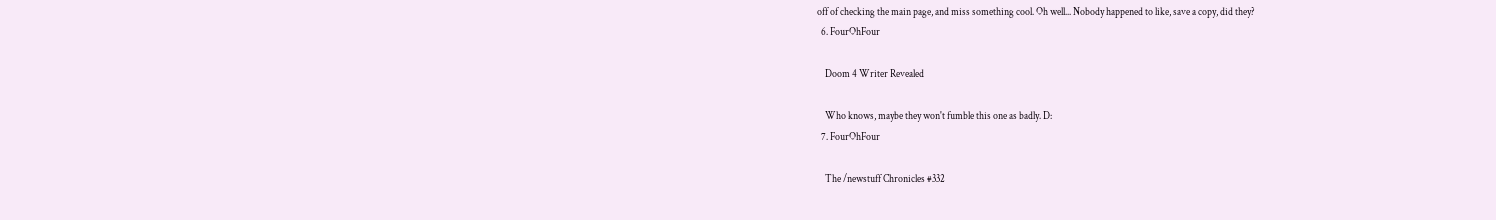off of checking the main page, and miss something cool. Oh well... Nobody happened to like, save a copy, did they?
  6. FourOhFour

    Doom 4 Writer Revealed

    Who knows, maybe they won't fumble this one as badly. D:
  7. FourOhFour

    The /newstuff Chronicles #332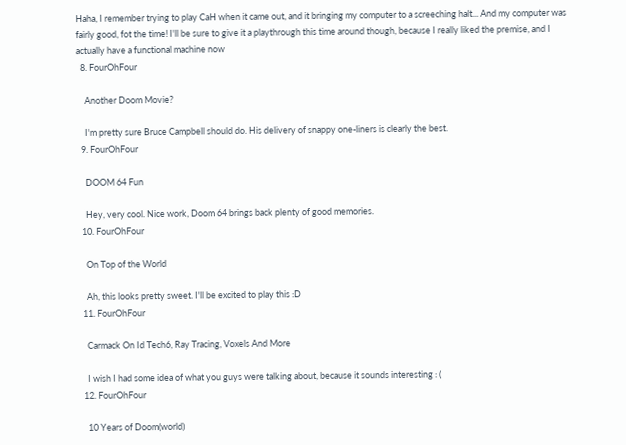Haha, I remember trying to play CaH when it came out, and it bringing my computer to a screeching halt... And my computer was fairly good, fot the time! I'll be sure to give it a playthrough this time around though, because I really liked the premise, and I actually have a functional machine now
  8. FourOhFour

    Another Doom Movie?

    I'm pretty sure Bruce Campbell should do. His delivery of snappy one-liners is clearly the best.
  9. FourOhFour

    DOOM 64 Fun

    Hey, very cool. Nice work, Doom 64 brings back plenty of good memories.
  10. FourOhFour

    On Top of the World

    Ah, this looks pretty sweet. I'll be excited to play this :D
  11. FourOhFour

    Carmack On Id Tech6, Ray Tracing, Voxels And More

    I wish I had some idea of what you guys were talking about, because it sounds interesting : (
  12. FourOhFour

    10 Years of Doom(world)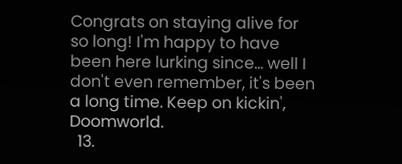Congrats on staying alive for so long! I'm happy to have been here lurking since... well I don't even remember, it's been a long time. Keep on kickin', Doomworld.
  13.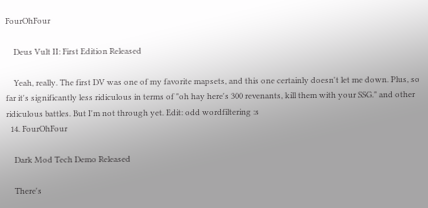FourOhFour

    Deus Vult II: First Edition Released

    Yeah, really. The first DV was one of my favorite mapsets, and this one certainly doesn't let me down. Plus, so far it's significantly less ridiculous in terms of "oh hay here's 300 revenants, kill them with your SSG." and other ridiculous battles. But I'm not through yet. Edit: odd wordfiltering :s
  14. FourOhFour

    Dark Mod Tech Demo Released

    There's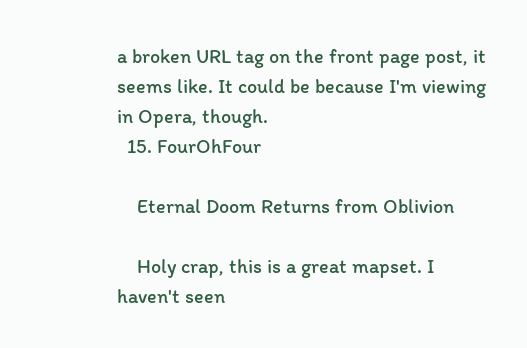a broken URL tag on the front page post, it seems like. It could be because I'm viewing in Opera, though.
  15. FourOhFour

    Eternal Doom Returns from Oblivion

    Holy crap, this is a great mapset. I haven't seen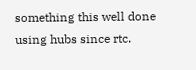something this well done using hubs since rtc.